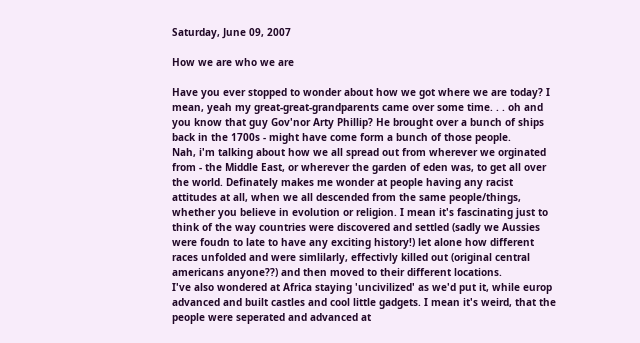Saturday, June 09, 2007

How we are who we are

Have you ever stopped to wonder about how we got where we are today? I mean, yeah my great-great-grandparents came over some time. . . oh and you know that guy Gov'nor Arty Phillip? He brought over a bunch of ships back in the 1700s - might have come form a bunch of those people.
Nah, i'm talking about how we all spread out from wherever we orginated from - the Middle East, or wherever the garden of eden was, to get all over the world. Definately makes me wonder at people having any racist attitudes at all, when we all descended from the same people/things, whether you believe in evolution or religion. I mean it's fascinating just to think of the way countries were discovered and settled (sadly we Aussies were foudn to late to have any exciting history!) let alone how different races unfolded and were simlilarly, effectivly killed out (original central americans anyone??) and then moved to their different locations.
I've also wondered at Africa staying 'uncivilized' as we'd put it, while europ advanced and built castles and cool little gadgets. I mean it's weird, that the people were seperated and advanced at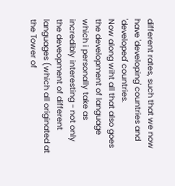different rates, such that we now have 'developing' countries and 'developed' countries.
Now along wiht all that also goes the development of language which i personally take as incredibly interesting - not only the deveopment of different languages (which all originated at the Tower of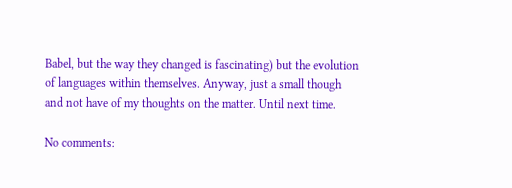Babel, but the way they changed is fascinating) but the evolution of languages within themselves. Anyway, just a small though and not have of my thoughts on the matter. Until next time.

No comments: